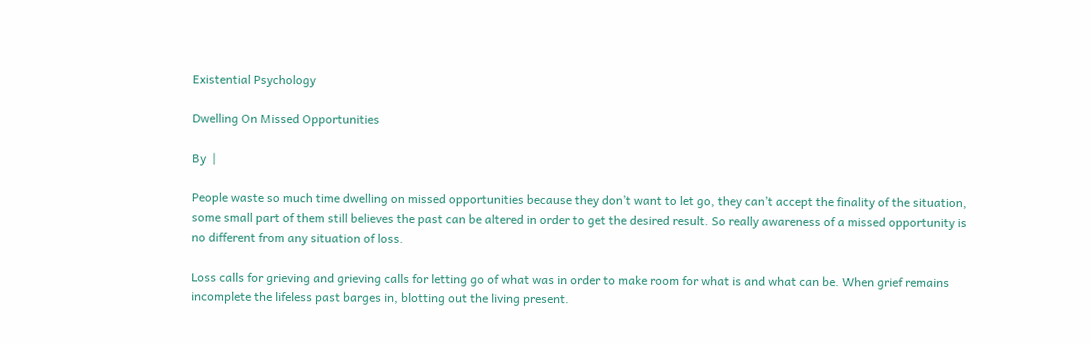Existential Psychology

Dwelling On Missed Opportunities

By  |

People waste so much time dwelling on missed opportunities because they don’t want to let go, they can’t accept the finality of the situation, some small part of them still believes the past can be altered in order to get the desired result. So really awareness of a missed opportunity is no different from any situation of loss.

Loss calls for grieving and grieving calls for letting go of what was in order to make room for what is and what can be. When grief remains incomplete the lifeless past barges in, blotting out the living present.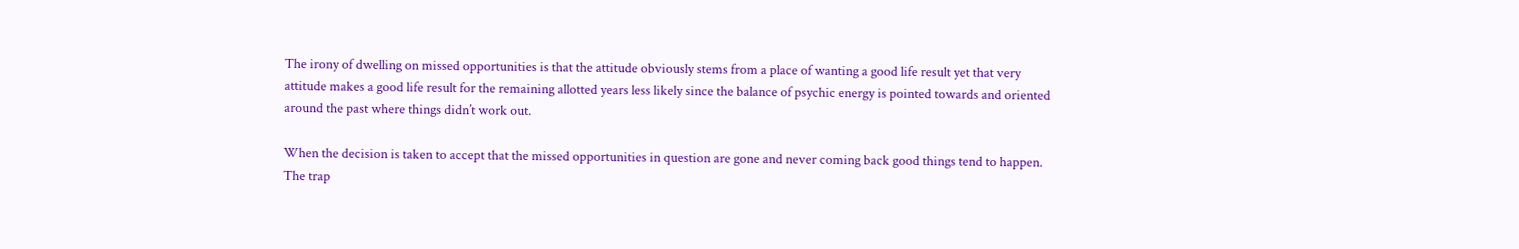The irony of dwelling on missed opportunities is that the attitude obviously stems from a place of wanting a good life result yet that very attitude makes a good life result for the remaining allotted years less likely since the balance of psychic energy is pointed towards and oriented around the past where things didn’t work out.

When the decision is taken to accept that the missed opportunities in question are gone and never coming back good things tend to happen. The trap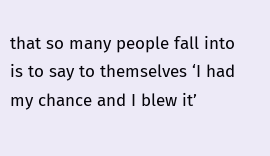that so many people fall into is to say to themselves ‘I had my chance and I blew it’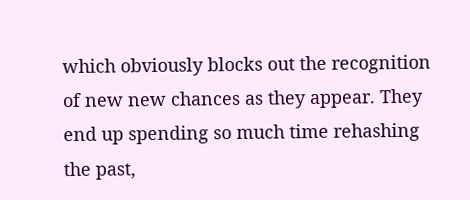which obviously blocks out the recognition of new new chances as they appear. They end up spending so much time rehashing the past,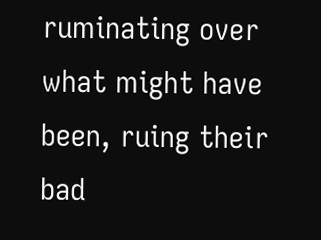ruminating over what might have been, ruing their bad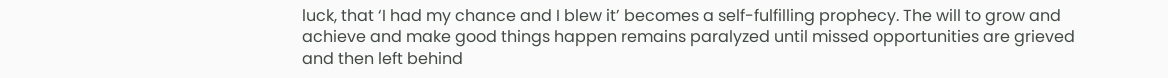luck, that ‘I had my chance and I blew it’ becomes a self-fulfilling prophecy. The will to grow and achieve and make good things happen remains paralyzed until missed opportunities are grieved and then left behind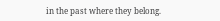in the past where they belong.